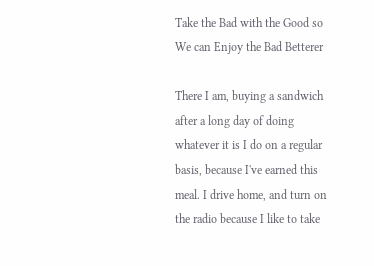Take the Bad with the Good so We can Enjoy the Bad Betterer

There I am, buying a sandwich after a long day of doing whatever it is I do on a regular basis, because I've earned this meal. I drive home, and turn on the radio because I like to take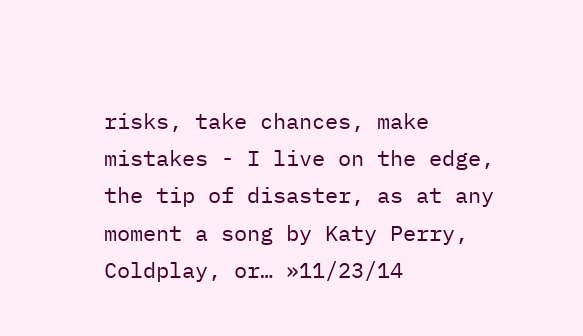risks, take chances, make mistakes - I live on the edge, the tip of disaster, as at any moment a song by Katy Perry, Coldplay, or… »11/23/14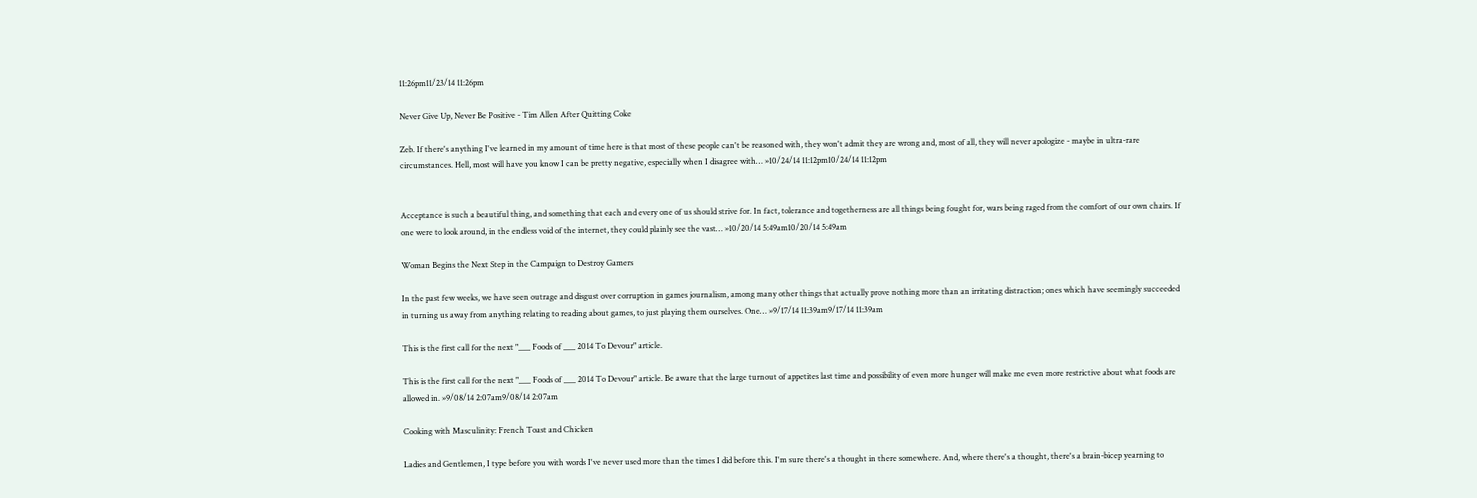11:26pm11/23/14 11:26pm

Never Give Up, Never Be Positive - Tim Allen After Quitting Coke

Zeb. If there's anything I've learned in my amount of time here is that most of these people can't be reasoned with, they won't admit they are wrong and, most of all, they will never apologize - maybe in ultra-rare circumstances. Hell, most will have you know I can be pretty negative, especially when I disagree with… »10/24/14 11:12pm10/24/14 11:12pm


Acceptance is such a beautiful thing, and something that each and every one of us should strive for. In fact, tolerance and togetherness are all things being fought for, wars being raged from the comfort of our own chairs. If one were to look around, in the endless void of the internet, they could plainly see the vast… »10/20/14 5:49am10/20/14 5:49am

Woman Begins the Next Step in the Campaign to Destroy Gamers

In the past few weeks, we have seen outrage and disgust over corruption in games journalism, among many other things that actually prove nothing more than an irritating distraction; ones which have seemingly succeeded in turning us away from anything relating to reading about games, to just playing them ourselves. One… »9/17/14 11:39am9/17/14 11:39am

This is the first call for the next "___ Foods of ___ 2014 To Devour" article.

This is the first call for the next "___ Foods of ___ 2014 To Devour" article. Be aware that the large turnout of appetites last time and possibility of even more hunger will make me even more restrictive about what foods are allowed in. »9/08/14 2:07am9/08/14 2:07am

Cooking with Masculinity: French Toast and Chicken

Ladies and Gentlemen, I type before you with words I've never used more than the times I did before this. I'm sure there's a thought in there somewhere. And, where there's a thought, there's a brain-bicep yearning to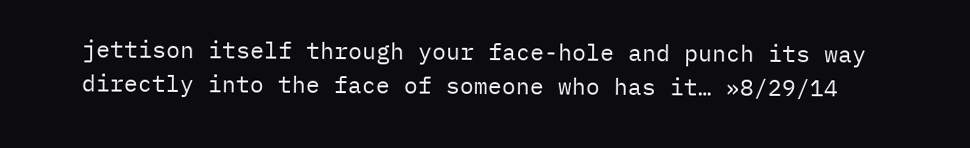jettison itself through your face-hole and punch its way directly into the face of someone who has it… »8/29/14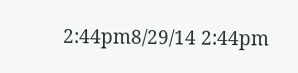2:44pm8/29/14 2:44pm